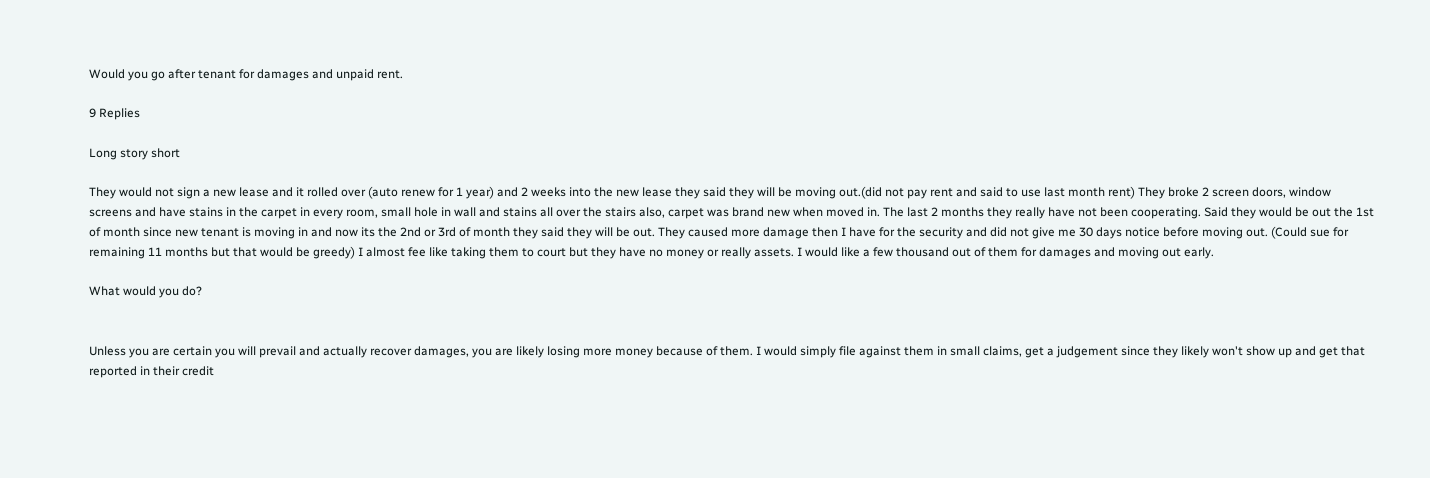Would you go after tenant for damages and unpaid rent.

9 Replies

Long story short

They would not sign a new lease and it rolled over (auto renew for 1 year) and 2 weeks into the new lease they said they will be moving out.(did not pay rent and said to use last month rent) They broke 2 screen doors, window screens and have stains in the carpet in every room, small hole in wall and stains all over the stairs also, carpet was brand new when moved in. The last 2 months they really have not been cooperating. Said they would be out the 1st of month since new tenant is moving in and now its the 2nd or 3rd of month they said they will be out. They caused more damage then I have for the security and did not give me 30 days notice before moving out. (Could sue for remaining 11 months but that would be greedy) I almost fee like taking them to court but they have no money or really assets. I would like a few thousand out of them for damages and moving out early.

What would you do?


Unless you are certain you will prevail and actually recover damages, you are likely losing more money because of them. I would simply file against them in small claims, get a judgement since they likely won't show up and get that reported in their credit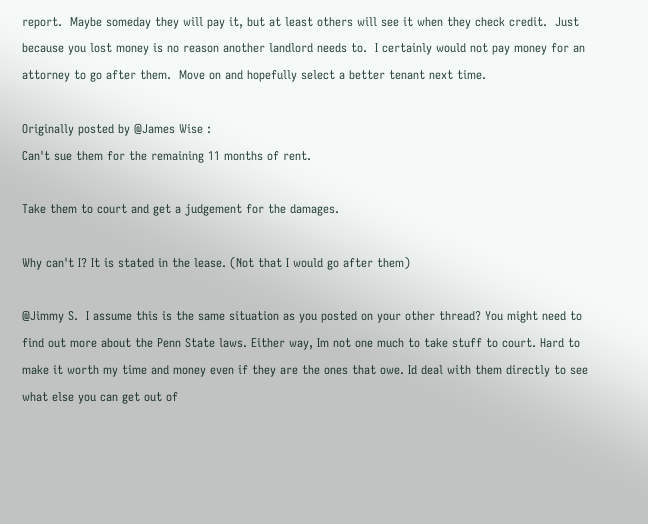report.  Maybe someday they will pay it, but at least others will see it when they check credit.  Just because you lost money is no reason another landlord needs to.  I certainly would not pay money for an attorney to go after them.  Move on and hopefully select a better tenant next time.

Originally posted by @James Wise :
Can't sue them for the remaining 11 months of rent.

Take them to court and get a judgement for the damages.

Why can't I? It is stated in the lease. (Not that I would go after them)

@Jimmy S.  I assume this is the same situation as you posted on your other thread? You might need to find out more about the Penn State laws. Either way, Im not one much to take stuff to court. Hard to make it worth my time and money even if they are the ones that owe. Id deal with them directly to see what else you can get out of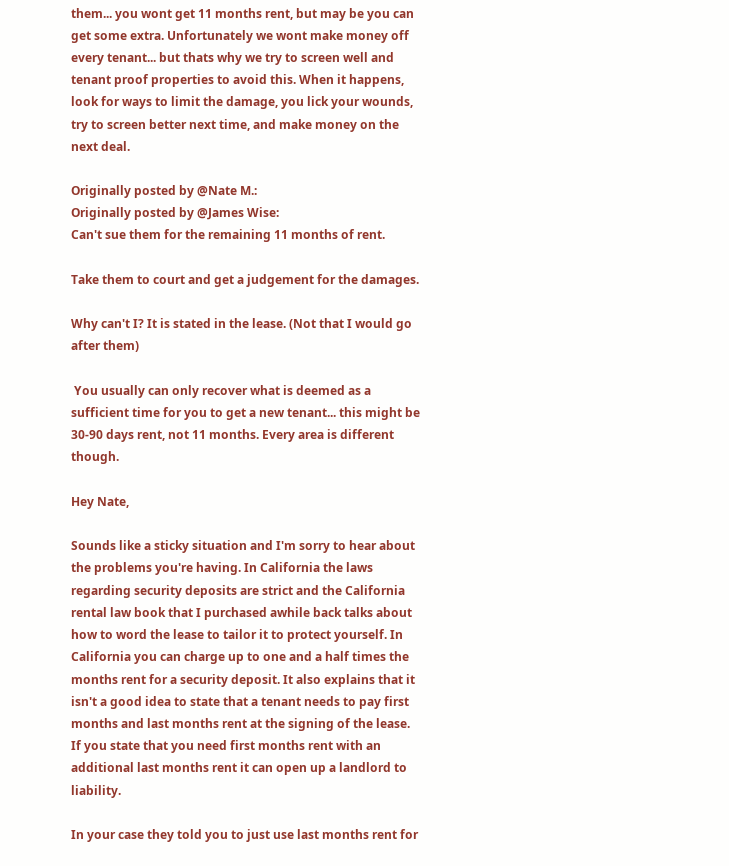them... you wont get 11 months rent, but may be you can get some extra. Unfortunately we wont make money off every tenant... but thats why we try to screen well and tenant proof properties to avoid this. When it happens, look for ways to limit the damage, you lick your wounds, try to screen better next time, and make money on the next deal.

Originally posted by @Nate M.:
Originally posted by @James Wise:
Can't sue them for the remaining 11 months of rent.

Take them to court and get a judgement for the damages.

Why can't I? It is stated in the lease. (Not that I would go after them)

 You usually can only recover what is deemed as a sufficient time for you to get a new tenant... this might be 30-90 days rent, not 11 months. Every area is different though.

Hey Nate,

Sounds like a sticky situation and I'm sorry to hear about the problems you're having. In California the laws regarding security deposits are strict and the California rental law book that I purchased awhile back talks about how to word the lease to tailor it to protect yourself. In California you can charge up to one and a half times the months rent for a security deposit. It also explains that it isn't a good idea to state that a tenant needs to pay first months and last months rent at the signing of the lease. If you state that you need first months rent with an additional last months rent it can open up a landlord to liability.

In your case they told you to just use last months rent for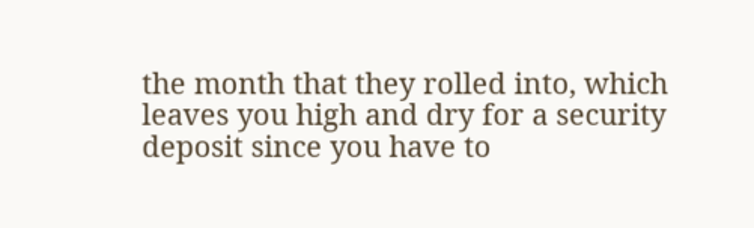the month that they rolled into, which leaves you high and dry for a security deposit since you have to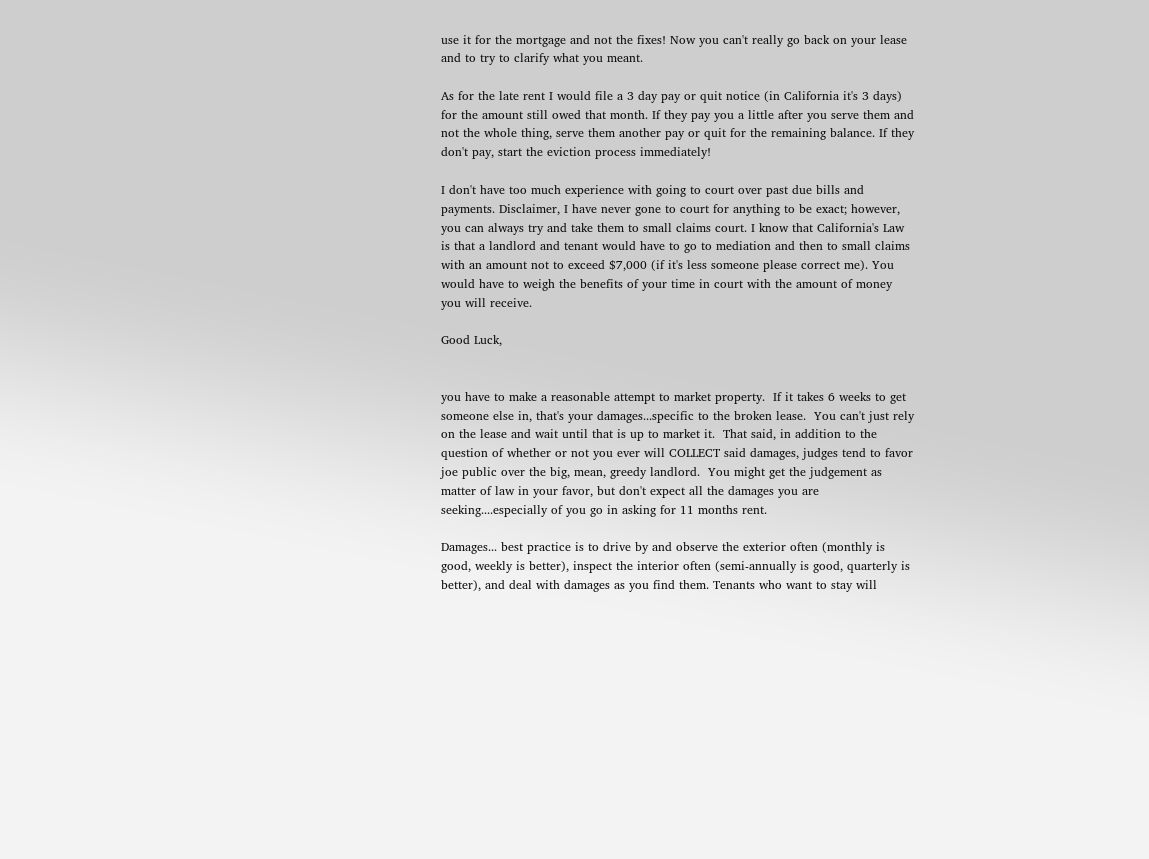use it for the mortgage and not the fixes! Now you can't really go back on your lease and to try to clarify what you meant.

As for the late rent I would file a 3 day pay or quit notice (in California it's 3 days) for the amount still owed that month. If they pay you a little after you serve them and not the whole thing, serve them another pay or quit for the remaining balance. If they don't pay, start the eviction process immediately!

I don't have too much experience with going to court over past due bills and payments. Disclaimer, I have never gone to court for anything to be exact; however, you can always try and take them to small claims court. I know that California's Law is that a landlord and tenant would have to go to mediation and then to small claims with an amount not to exceed $7,000 (if it's less someone please correct me). You would have to weigh the benefits of your time in court with the amount of money you will receive.

Good Luck,


you have to make a reasonable attempt to market property.  If it takes 6 weeks to get someone else in, that's your damages...specific to the broken lease.  You can't just rely on the lease and wait until that is up to market it.  That said, in addition to the question of whether or not you ever will COLLECT said damages, judges tend to favor joe public over the big, mean, greedy landlord.  You might get the judgement as matter of law in your favor, but don't expect all the damages you are seeking....especially of you go in asking for 11 months rent.

Damages... best practice is to drive by and observe the exterior often (monthly is good, weekly is better), inspect the interior often (semi-annually is good, quarterly is better), and deal with damages as you find them. Tenants who want to stay will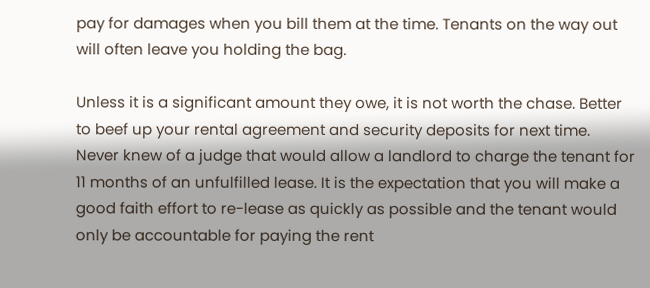pay for damages when you bill them at the time. Tenants on the way out will often leave you holding the bag.

Unless it is a significant amount they owe, it is not worth the chase. Better to beef up your rental agreement and security deposits for next time. Never knew of a judge that would allow a landlord to charge the tenant for 11 months of an unfulfilled lease. It is the expectation that you will make a good faith effort to re-lease as quickly as possible and the tenant would only be accountable for paying the rent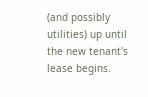(and possibly utilities) up until the new tenant's lease begins.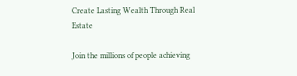Create Lasting Wealth Through Real Estate

Join the millions of people achieving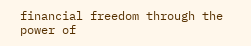financial freedom through the power of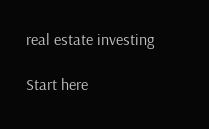real estate investing

Start here